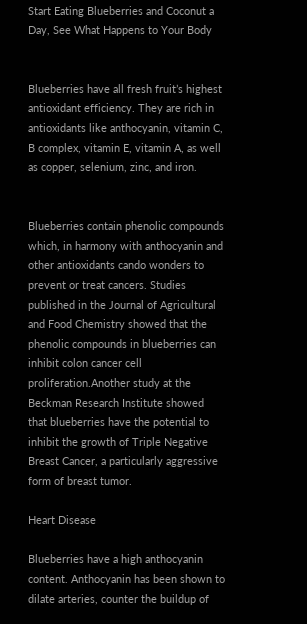Start Eating Blueberries and Coconut a Day, See What Happens to Your Body


Blueberries have all fresh fruit’s highest antioxidant efficiency. They are rich in antioxidants like anthocyanin, vitamin C, B complex, vitamin E, vitamin A, as well as copper, selenium, zinc, and iron.


Blueberries contain phenolic compounds which, in harmony with anthocyanin and other antioxidants cando wonders to prevent or treat cancers. Studies published in the Journal of Agricultural and Food Chemistry showed that the phenolic compounds in blueberries can inhibit colon cancer cell proliferation.Another study at the Beckman Research Institute showed that blueberries have the potential to inhibit the growth of Triple Negative Breast Cancer, a particularly aggressive form of breast tumor.

Heart Disease

Blueberries have a high anthocyanin content. Anthocyanin has been shown to dilate arteries, counter the buildup of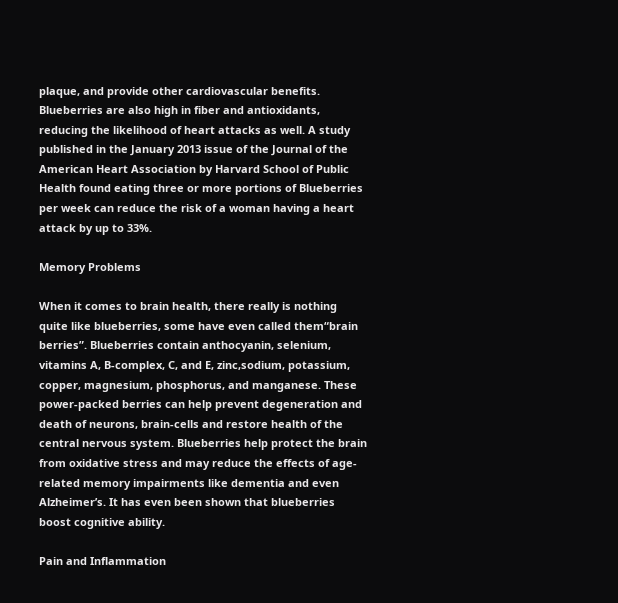plaque, and provide other cardiovascular benefits. Blueberries are also high in fiber and antioxidants, reducing the likelihood of heart attacks as well. A study published in the January 2013 issue of the Journal of the American Heart Association by Harvard School of Public Health found eating three or more portions of Blueberries per week can reduce the risk of a woman having a heart attack by up to 33%.

Memory Problems

When it comes to brain health, there really is nothing quite like blueberries, some have even called them“brain berries”. Blueberries contain anthocyanin, selenium, vitamins A, B-complex, C, and E, zinc,sodium, potassium, copper, magnesium, phosphorus, and manganese. These power-packed berries can help prevent degeneration and death of neurons, brain-cells and restore health of the central nervous system. Blueberries help protect the brain from oxidative stress and may reduce the effects of age-related memory impairments like dementia and even Alzheimer’s. It has even been shown that blueberries boost cognitive ability.

Pain and Inflammation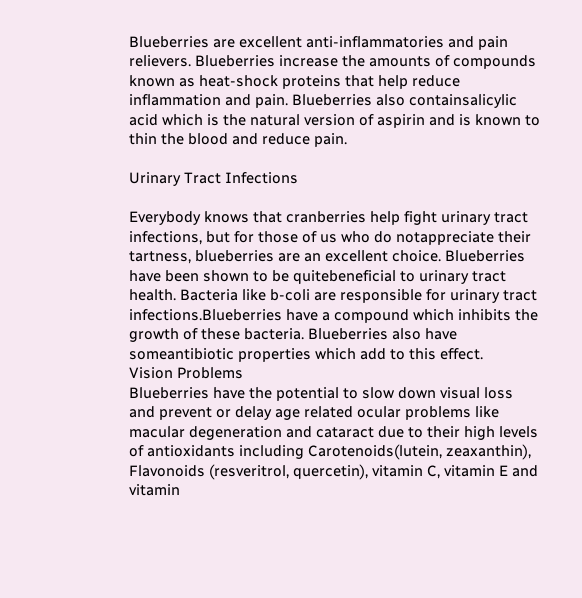Blueberries are excellent anti-inflammatories and pain relievers. Blueberries increase the amounts of compounds known as heat-shock proteins that help reduce inflammation and pain. Blueberries also containsalicylic acid which is the natural version of aspirin and is known to thin the blood and reduce pain.

Urinary Tract Infections

Everybody knows that cranberries help fight urinary tract infections, but for those of us who do notappreciate their tartness, blueberries are an excellent choice. Blueberries have been shown to be quitebeneficial to urinary tract health. Bacteria like b-coli are responsible for urinary tract infections.Blueberries have a compound which inhibits the growth of these bacteria. Blueberries also have someantibiotic properties which add to this effect.
Vision Problems
Blueberries have the potential to slow down visual loss and prevent or delay age related ocular problems like macular degeneration and cataract due to their high levels of antioxidants including Carotenoids(lutein, zeaxanthin), Flavonoids (resveritrol, quercetin), vitamin C, vitamin E and vitamin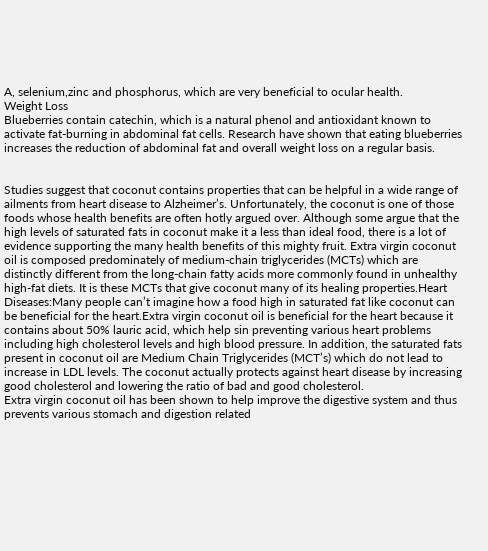A, selenium,zinc and phosphorus, which are very beneficial to ocular health.
Weight Loss
Blueberries contain catechin, which is a natural phenol and antioxidant known to activate fat-burning in abdominal fat cells. Research have shown that eating blueberries increases the reduction of abdominal fat and overall weight loss on a regular basis.


Studies suggest that coconut contains properties that can be helpful in a wide range of ailments from heart disease to Alzheimer’s. Unfortunately, the coconut is one of those foods whose health benefits are often hotly argued over. Although some argue that the high levels of saturated fats in coconut make it a less than ideal food, there is a lot of evidence supporting the many health benefits of this mighty fruit. Extra virgin coconut oil is composed predominately of medium-chain triglycerides (MCTs) which are distinctly different from the long-chain fatty acids more commonly found in unhealthy high-fat diets. It is these MCTs that give coconut many of its healing properties.Heart Diseases:Many people can’t imagine how a food high in saturated fat like coconut can be beneficial for the heart.Extra virgin coconut oil is beneficial for the heart because it contains about 50% lauric acid, which help sin preventing various heart problems including high cholesterol levels and high blood pressure. In addition, the saturated fats present in coconut oil are Medium Chain Triglycerides (MCT’s) which do not lead to increase in LDL levels. The coconut actually protects against heart disease by increasing good cholesterol and lowering the ratio of bad and good cholesterol.
Extra virgin coconut oil has been shown to help improve the digestive system and thus prevents various stomach and digestion related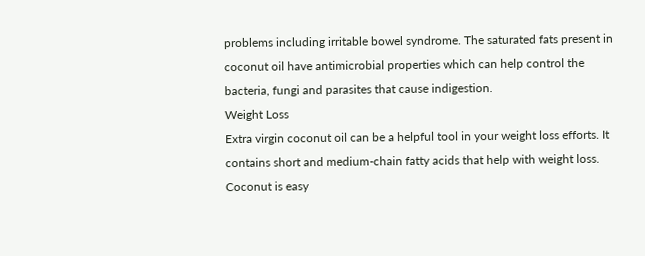problems including irritable bowel syndrome. The saturated fats present in coconut oil have antimicrobial properties which can help control the bacteria, fungi and parasites that cause indigestion.
Weight Loss
Extra virgin coconut oil can be a helpful tool in your weight loss efforts. It contains short and medium-chain fatty acids that help with weight loss. Coconut is easy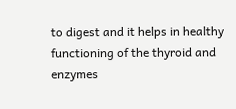to digest and it helps in healthy functioning of the thyroid and enzymes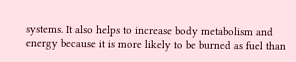systems. It also helps to increase body metabolism and energy because it is more likely to be burned as fuel than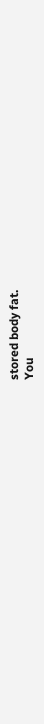stored body fat.
You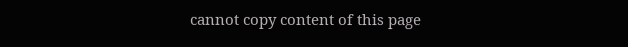cannot copy content of this page